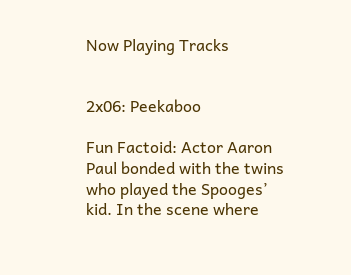Now Playing Tracks


2x06: Peekaboo

Fun Factoid: Actor Aaron Paul bonded with the twins who played the Spooges’ kid. In the scene where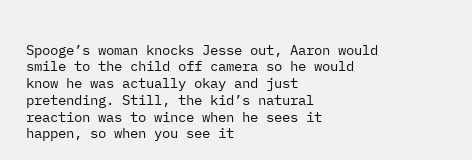Spooge’s woman knocks Jesse out, Aaron would smile to the child off camera so he would know he was actually okay and just pretending. Still, the kid’s natural reaction was to wince when he sees it happen, so when you see it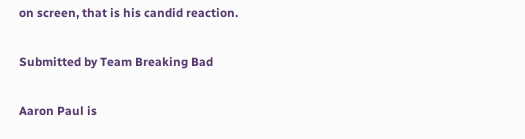on screen, that is his candid reaction.

Submitted by Team Breaking Bad

Aaron Paul is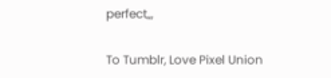perfect„,

To Tumblr, Love Pixel Union